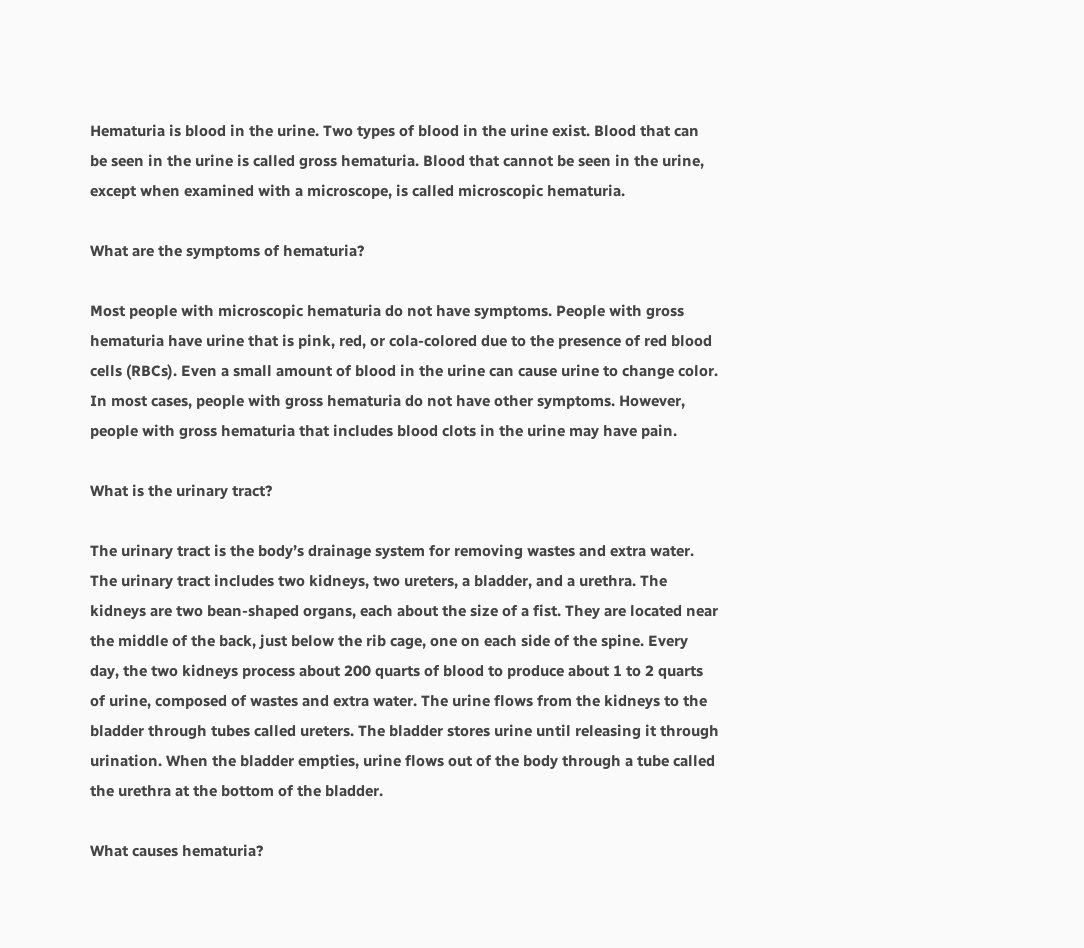Hematuria is blood in the urine. Two types of blood in the urine exist. Blood that can be seen in the urine is called gross hematuria. Blood that cannot be seen in the urine, except when examined with a microscope, is called microscopic hematuria.

What are the symptoms of hematuria?

Most people with microscopic hematuria do not have symptoms. People with gross hematuria have urine that is pink, red, or cola-colored due to the presence of red blood cells (RBCs). Even a small amount of blood in the urine can cause urine to change color. In most cases, people with gross hematuria do not have other symptoms. However, people with gross hematuria that includes blood clots in the urine may have pain.

What is the urinary tract?

The urinary tract is the body’s drainage system for removing wastes and extra water. The urinary tract includes two kidneys, two ureters, a bladder, and a urethra. The kidneys are two bean-shaped organs, each about the size of a fist. They are located near the middle of the back, just below the rib cage, one on each side of the spine. Every day, the two kidneys process about 200 quarts of blood to produce about 1 to 2 quarts of urine, composed of wastes and extra water. The urine flows from the kidneys to the bladder through tubes called ureters. The bladder stores urine until releasing it through urination. When the bladder empties, urine flows out of the body through a tube called the urethra at the bottom of the bladder.

What causes hematuria?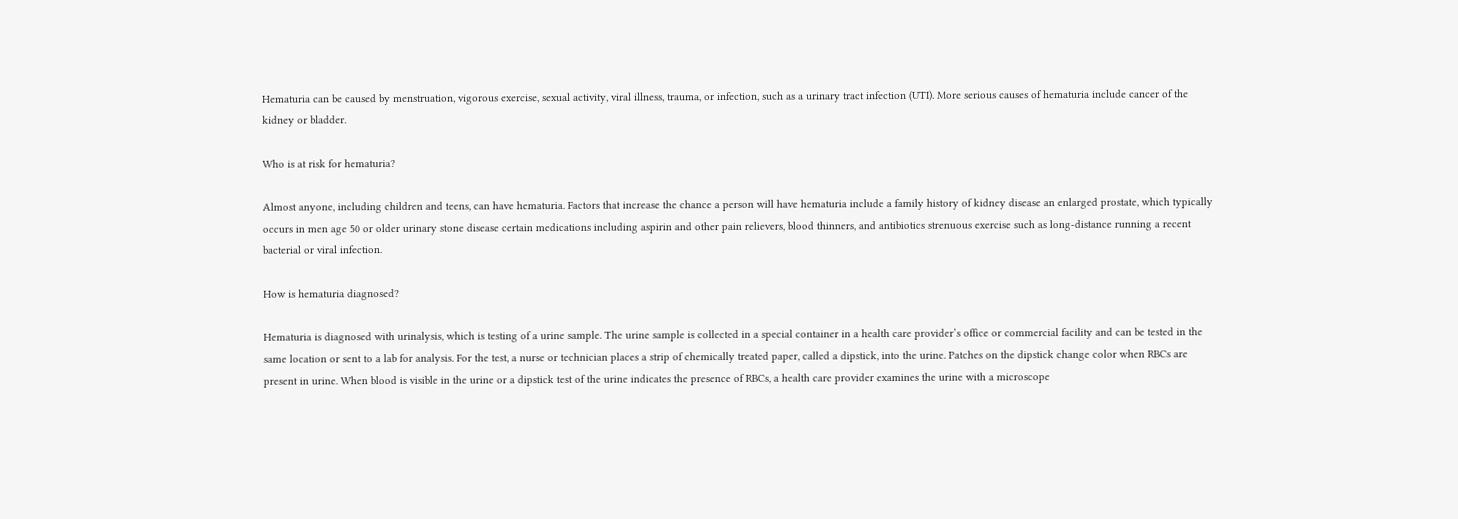Hematuria can be caused by menstruation, vigorous exercise, sexual activity, viral illness, trauma, or infection, such as a urinary tract infection (UTI). More serious causes of hematuria include cancer of the kidney or bladder.

Who is at risk for hematuria?

Almost anyone, including children and teens, can have hematuria. Factors that increase the chance a person will have hematuria include a family history of kidney disease an enlarged prostate, which typically occurs in men age 50 or older urinary stone disease certain medications including aspirin and other pain relievers, blood thinners, and antibiotics strenuous exercise such as long-distance running a recent bacterial or viral infection.

How is hematuria diagnosed?

Hematuria is diagnosed with urinalysis, which is testing of a urine sample. The urine sample is collected in a special container in a health care provider’s office or commercial facility and can be tested in the same location or sent to a lab for analysis. For the test, a nurse or technician places a strip of chemically treated paper, called a dipstick, into the urine. Patches on the dipstick change color when RBCs are present in urine. When blood is visible in the urine or a dipstick test of the urine indicates the presence of RBCs, a health care provider examines the urine with a microscope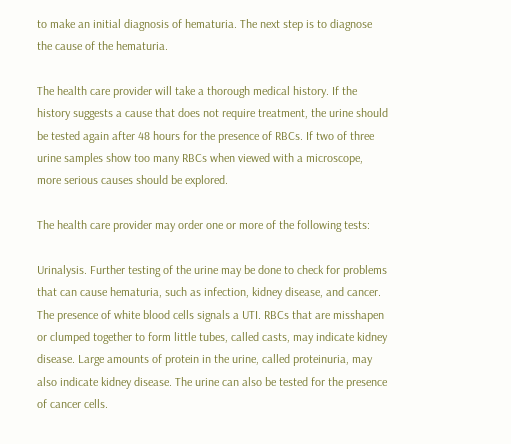to make an initial diagnosis of hematuria. The next step is to diagnose the cause of the hematuria.

The health care provider will take a thorough medical history. If the history suggests a cause that does not require treatment, the urine should be tested again after 48 hours for the presence of RBCs. If two of three urine samples show too many RBCs when viewed with a microscope, more serious causes should be explored.

The health care provider may order one or more of the following tests:

Urinalysis. Further testing of the urine may be done to check for problems that can cause hematuria, such as infection, kidney disease, and cancer. The presence of white blood cells signals a UTI. RBCs that are misshapen or clumped together to form little tubes, called casts, may indicate kidney disease. Large amounts of protein in the urine, called proteinuria, may also indicate kidney disease. The urine can also be tested for the presence of cancer cells.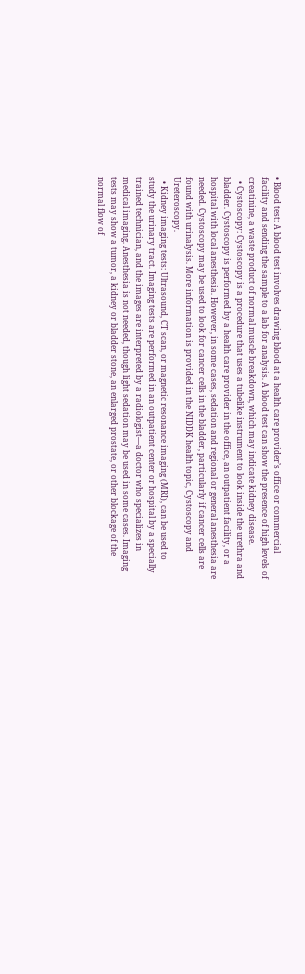• Blood test: A blood test involves drawing blood at a health care provider’s office or commercial facility and sending the sample to a lab for analysis. A blood test can show the presence of high levels of creatinine, a waste product of normal muscle breakdown, which may indicate kidney disease.
  • Cystoscopy: Cystoscopy is a procedure that uses a tubelike instrument to look inside the urethra and bladder. Cystoscopy is performed by a health care provider in the office, an outpatient facility, or a hospital with local anesthesia. However, in some cases, sedation and regional or general anesthesia are needed. Cystoscopy may be used to look for cancer cells in the bladder, particularly if cancer cells are found with urinalysis. More information is provided in the NIDDK health topic, Cystoscopy and Ureteroscopy.
  • Kidney imaging tests: Ultrasound, CT scan, or magnetic resonance imaging (MRI), can be used to study the urinary tract. Imaging tests are performed in an outpatient center or hospital by a specially trained technician, and the images are interpreted by a radiologist—a doctor who specializes in medical imaging. Anesthesia is not needed, though light sedation may be used in some cases. Imaging tests may show a tumor, a kidney or bladder stone, an enlarged prostate, or other blockage of the normal flow of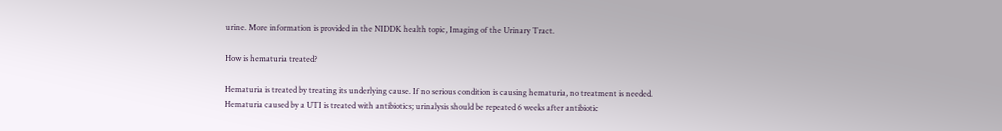urine. More information is provided in the NIDDK health topic, Imaging of the Urinary Tract.

How is hematuria treated?

Hematuria is treated by treating its underlying cause. If no serious condition is causing hematuria, no treatment is needed. Hematuria caused by a UTI is treated with antibiotics; urinalysis should be repeated 6 weeks after antibiotic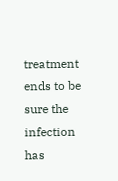treatment ends to be sure the infection has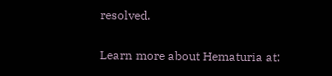resolved.

Learn more about Hematuria at: